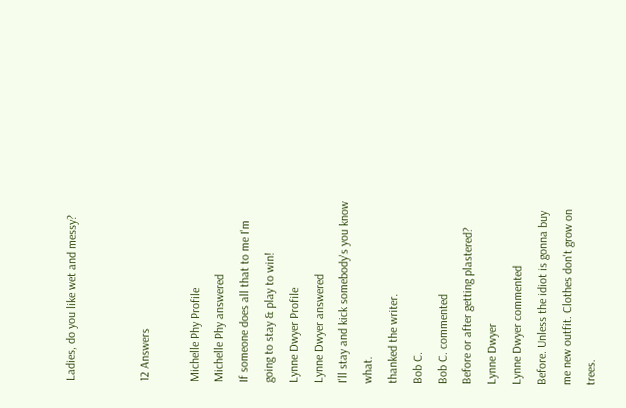Ladies, do you like wet and messy?


12 Answers

Michelle Phy Profile
Michelle Phy answered
If someone does all that to me I'm going to stay & play to win!
Lynne Dwyer Profile
Lynne Dwyer answered
I'll stay and kick somebody's you know what.
thanked the writer.
Bob C.
Bob C. commented
Before or after getting plastered?
Lynne Dwyer
Lynne Dwyer commented
Before. Unless the idiot is gonna buy me new outfit. Clothes don't grow on trees.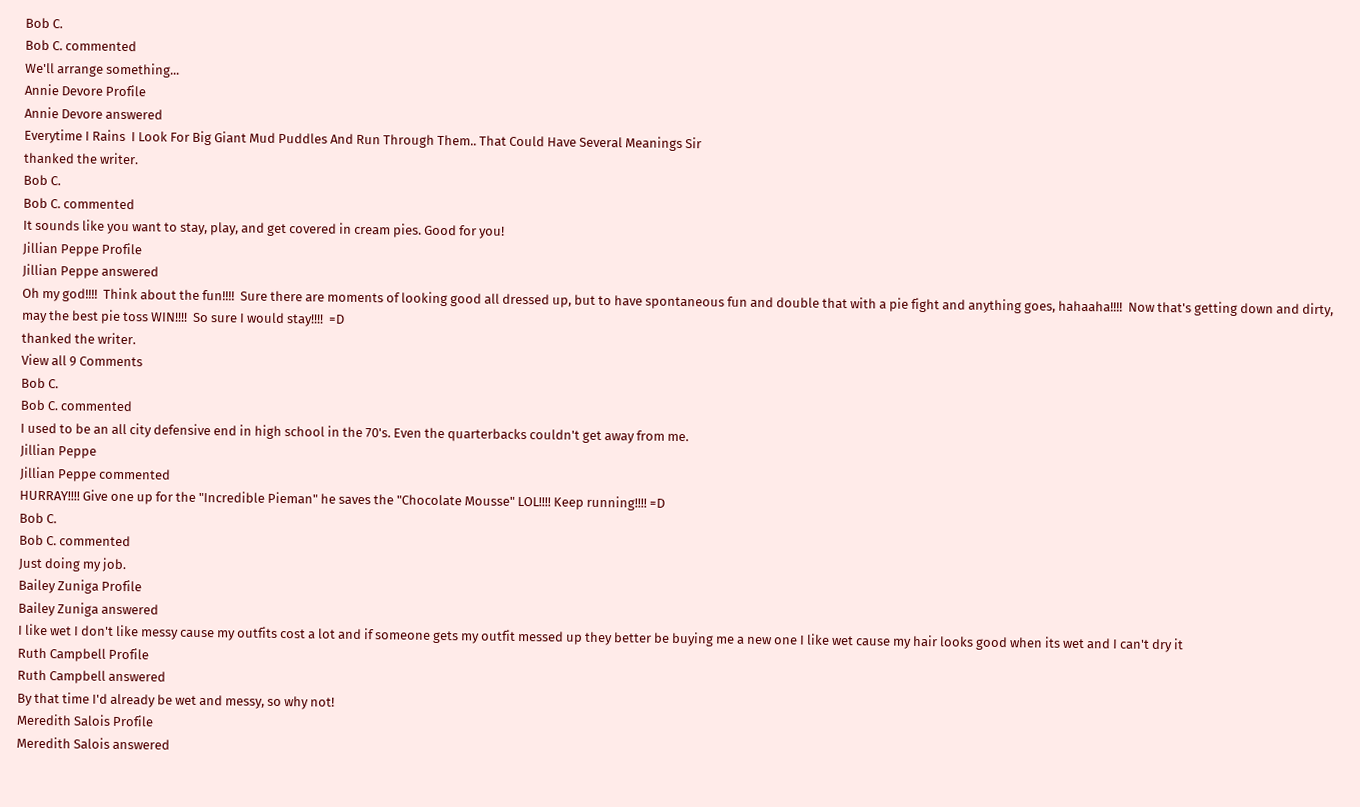Bob C.
Bob C. commented
We'll arrange something...
Annie Devore Profile
Annie Devore answered
Everytime I Rains  I Look For Big Giant Mud Puddles And Run Through Them.. That Could Have Several Meanings Sir
thanked the writer.
Bob C.
Bob C. commented
It sounds like you want to stay, play, and get covered in cream pies. Good for you!
Jillian Peppe Profile
Jillian Peppe answered
Oh my god!!!!  Think about the fun!!!!  Sure there are moments of looking good all dressed up, but to have spontaneous fun and double that with a pie fight and anything goes, hahaaha!!!!  Now that's getting down and dirty, may the best pie toss WIN!!!!  So sure I would stay!!!!  =D
thanked the writer.
View all 9 Comments
Bob C.
Bob C. commented
I used to be an all city defensive end in high school in the 70's. Even the quarterbacks couldn't get away from me.
Jillian Peppe
Jillian Peppe commented
HURRAY!!!! Give one up for the "Incredible Pieman" he saves the "Chocolate Mousse" LOL!!!! Keep running!!!! =D
Bob C.
Bob C. commented
Just doing my job.
Bailey Zuniga Profile
Bailey Zuniga answered
I like wet I don't like messy cause my outfits cost a lot and if someone gets my outfit messed up they better be buying me a new one I like wet cause my hair looks good when its wet and I can't dry it
Ruth Campbell Profile
Ruth Campbell answered
By that time I'd already be wet and messy, so why not!
Meredith Salois Profile
Meredith Salois answered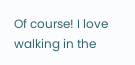Of course! I love walking in the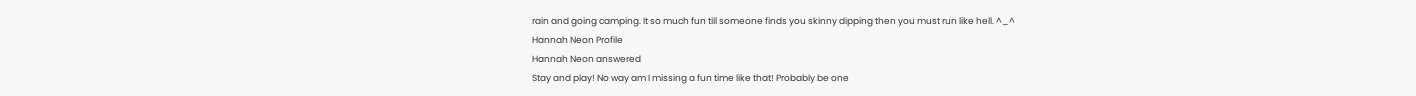rain and going camping. It so much fun till someone finds you skinny dipping then you must run like hell. ^_^
Hannah Neon Profile
Hannah Neon answered
Stay and play! No way am I missing a fun time like that! Probably be one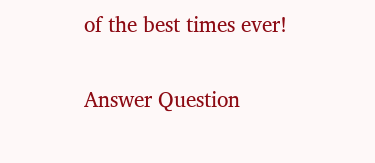of the best times ever!

Answer Question